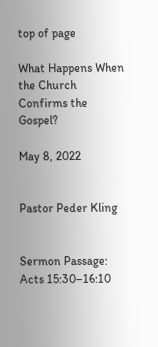top of page

What Happens When the Church Confirms the Gospel?

May 8, 2022


Pastor Peder Kling


Sermon Passage: Acts 15:30–16:10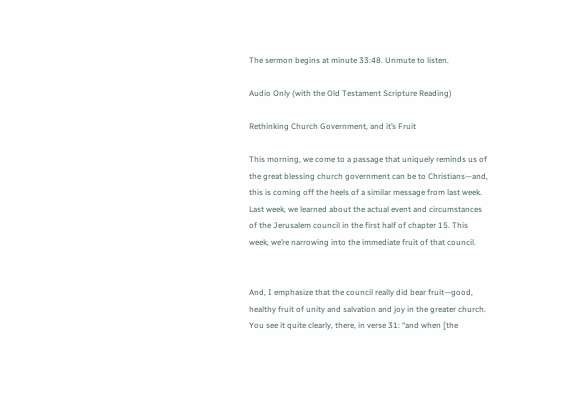The sermon begins at minute 33:48. Unmute to listen.

Audio Only (with the Old Testament Scripture Reading)

Rethinking Church Government, and it’s Fruit

This morning, we come to a passage that uniquely reminds us of the great blessing church government can be to Christians—and, this is coming off the heels of a similar message from last week. Last week, we learned about the actual event and circumstances of the Jerusalem council in the first half of chapter 15. This week, we’re narrowing into the immediate fruit of that council.


And, I emphasize that the council really did bear fruit—good, healthy fruit of unity and salvation and joy in the greater church. You see it quite clearly, there, in verse 31: “and when [the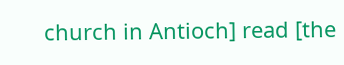church in Antioch] read [the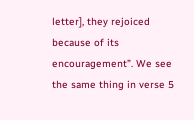letter], they rejoiced because of its encouragement”. We see the same thing in verse 5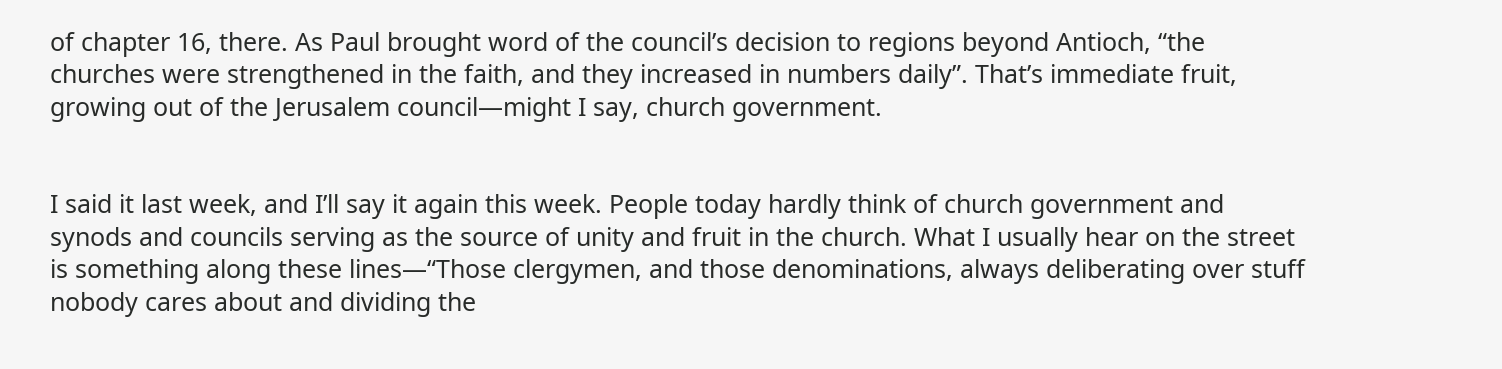of chapter 16, there. As Paul brought word of the council’s decision to regions beyond Antioch, “the churches were strengthened in the faith, and they increased in numbers daily”. That’s immediate fruit, growing out of the Jerusalem council—might I say, church government.


I said it last week, and I’ll say it again this week. People today hardly think of church government and synods and councils serving as the source of unity and fruit in the church. What I usually hear on the street is something along these lines—“Those clergymen, and those denominations, always deliberating over stuff nobody cares about and dividing the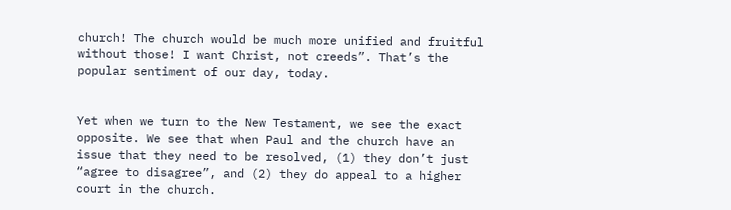church! The church would be much more unified and fruitful without those! I want Christ, not creeds”. That’s the popular sentiment of our day, today.


Yet when we turn to the New Testament, we see the exact opposite. We see that when Paul and the church have an issue that they need to be resolved, (1) they don’t just “agree to disagree”, and (2) they do appeal to a higher court in the church.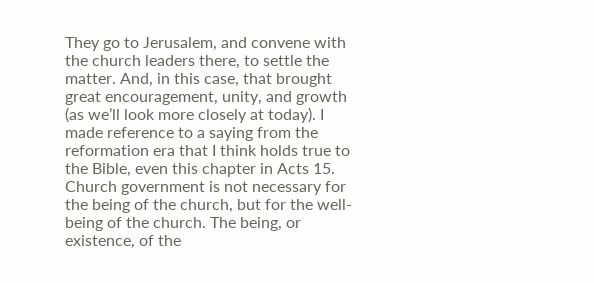They go to Jerusalem, and convene with the church leaders there, to settle the matter. And, in this case, that brought great encouragement, unity, and growth (as we’ll look more closely at today). I made reference to a saying from the reformation era that I think holds true to the Bible, even this chapter in Acts 15. Church government is not necessary for the being of the church, but for the well-being of the church. The being, or existence, of the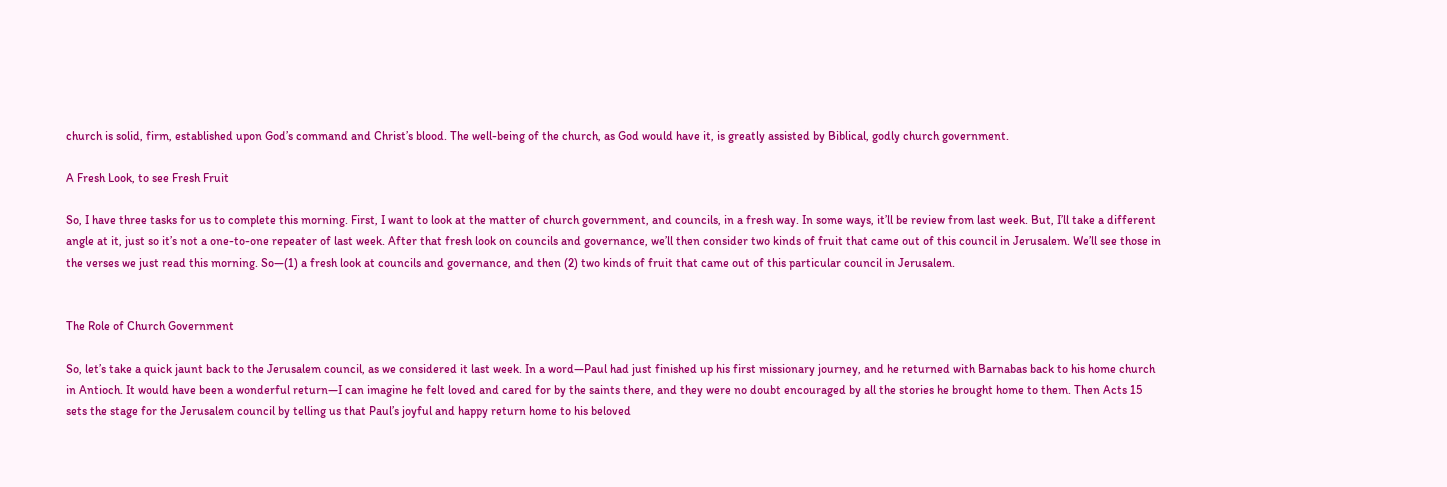church is solid, firm, established upon God’s command and Christ’s blood. The well-being of the church, as God would have it, is greatly assisted by Biblical, godly church government.

A Fresh Look, to see Fresh Fruit

So, I have three tasks for us to complete this morning. First, I want to look at the matter of church government, and councils, in a fresh way. In some ways, it’ll be review from last week. But, I’ll take a different angle at it, just so it’s not a one-to-one repeater of last week. After that fresh look on councils and governance, we’ll then consider two kinds of fruit that came out of this council in Jerusalem. We’ll see those in the verses we just read this morning. So—(1) a fresh look at councils and governance, and then (2) two kinds of fruit that came out of this particular council in Jerusalem.


The Role of Church Government

So, let’s take a quick jaunt back to the Jerusalem council, as we considered it last week. In a word—Paul had just finished up his first missionary journey, and he returned with Barnabas back to his home church in Antioch. It would have been a wonderful return—I can imagine he felt loved and cared for by the saints there, and they were no doubt encouraged by all the stories he brought home to them. Then Acts 15 sets the stage for the Jerusalem council by telling us that Paul’s joyful and happy return home to his beloved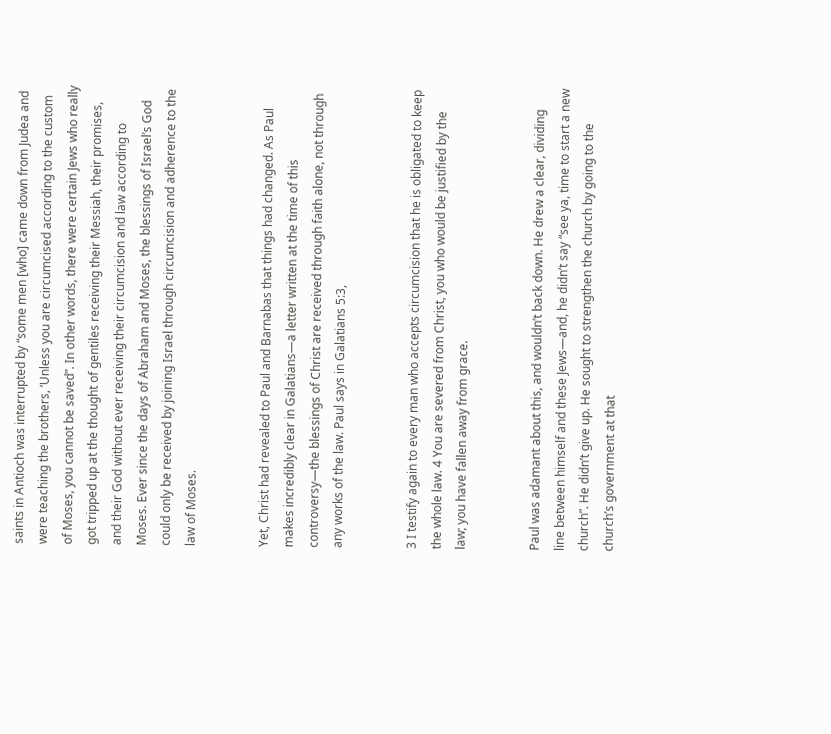saints in Antioch was interrupted by “some men [who] came down from Judea and were teaching the brothers, ‘Unless you are circumcised according to the custom of Moses, you cannot be saved”. In other words, there were certain Jews who really got tripped up at the thought of gentiles receiving their Messiah, their promises, and their God without ever receiving their circumcision and law according to Moses. Ever since the days of Abraham and Moses, the blessings of Israel’s God could only be received by joining Israel through circumcision and adherence to the law of Moses.


Yet, Christ had revealed to Paul and Barnabas that things had changed. As Paul makes incredibly clear in Galatians—a letter written at the time of this controversy—the blessings of Christ are received through faith alone, not through any works of the law. Paul says in Galatians 5:3,


3 I testify again to every man who accepts circumcision that he is obligated to keep the whole law. 4 You are severed from Christ, you who would be justified by the law; you have fallen away from grace.


Paul was adamant about this, and wouldn’t back down. He drew a clear, dividing line between himself and these Jews—and, he didn’t say “see ya, time to start a new church”. He didn’t give up. He sought to strengthen the church by going to the church’s government at that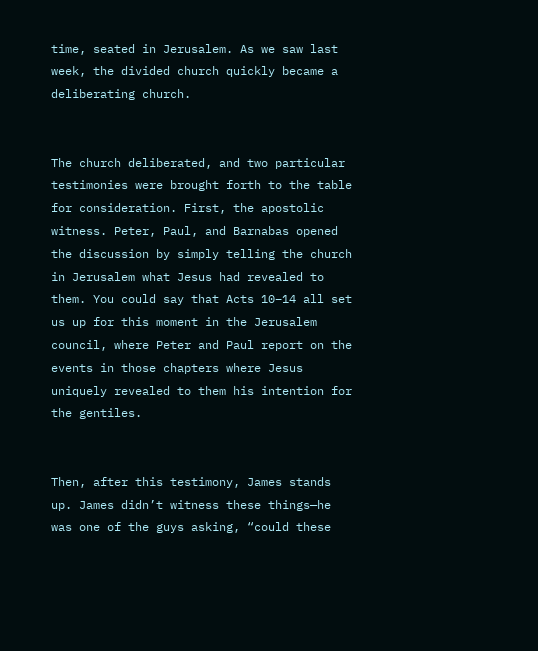time, seated in Jerusalem. As we saw last week, the divided church quickly became a deliberating church.


The church deliberated, and two particular testimonies were brought forth to the table for consideration. First, the apostolic witness. Peter, Paul, and Barnabas opened the discussion by simply telling the church in Jerusalem what Jesus had revealed to them. You could say that Acts 10–14 all set us up for this moment in the Jerusalem council, where Peter and Paul report on the events in those chapters where Jesus uniquely revealed to them his intention for the gentiles.


Then, after this testimony, James stands up. James didn’t witness these things—he was one of the guys asking, “could these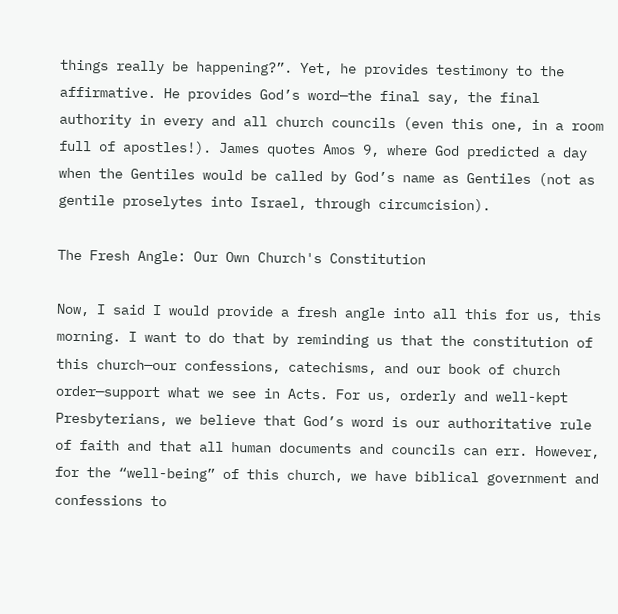things really be happening?”. Yet, he provides testimony to the affirmative. He provides God’s word—the final say, the final authority in every and all church councils (even this one, in a room full of apostles!). James quotes Amos 9, where God predicted a day when the Gentiles would be called by God’s name as Gentiles (not as gentile proselytes into Israel, through circumcision).

The Fresh Angle: Our Own Church's Constitution

Now, I said I would provide a fresh angle into all this for us, this morning. I want to do that by reminding us that the constitution of this church—our confessions, catechisms, and our book of church order—support what we see in Acts. For us, orderly and well-kept Presbyterians, we believe that God’s word is our authoritative rule of faith and that all human documents and councils can err. However, for the “well-being” of this church, we have biblical government and confessions to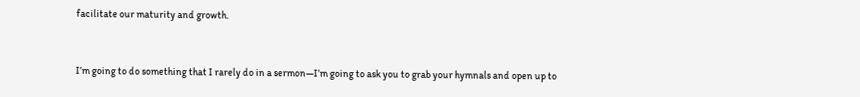facilitate our maturity and growth.


I’m going to do something that I rarely do in a sermon—I’m going to ask you to grab your hymnals and open up to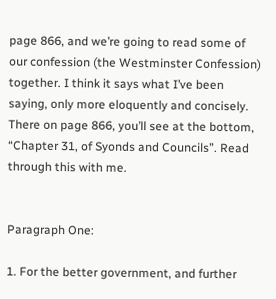page 866, and we’re going to read some of our confession (the Westminster Confession) together. I think it says what I’ve been saying, only more eloquently and concisely. There on page 866, you’ll see at the bottom, “Chapter 31, of Syonds and Councils”. Read through this with me.


Paragraph One:

1. For the better government, and further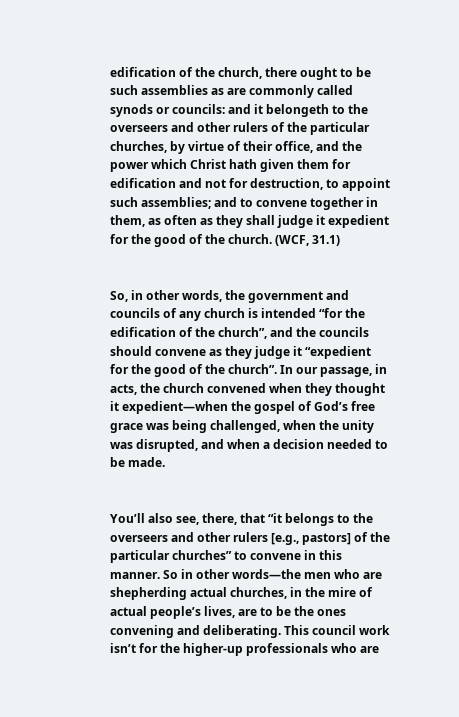edification of the church, there ought to be such assemblies as are commonly called synods or councils: and it belongeth to the overseers and other rulers of the particular churches, by virtue of their office, and the power which Christ hath given them for edification and not for destruction, to appoint such assemblies; and to convene together in them, as often as they shall judge it expedient for the good of the church. (WCF, 31.1)


So, in other words, the government and councils of any church is intended “for the edification of the church”, and the councils should convene as they judge it “expedient for the good of the church”. In our passage, in acts, the church convened when they thought it expedient—when the gospel of God’s free grace was being challenged, when the unity was disrupted, and when a decision needed to be made.


You’ll also see, there, that “it belongs to the overseers and other rulers [e.g., pastors] of the particular churches” to convene in this manner. So in other words—the men who are shepherding actual churches, in the mire of actual people’s lives, are to be the ones convening and deliberating. This council work isn’t for the higher-up professionals who are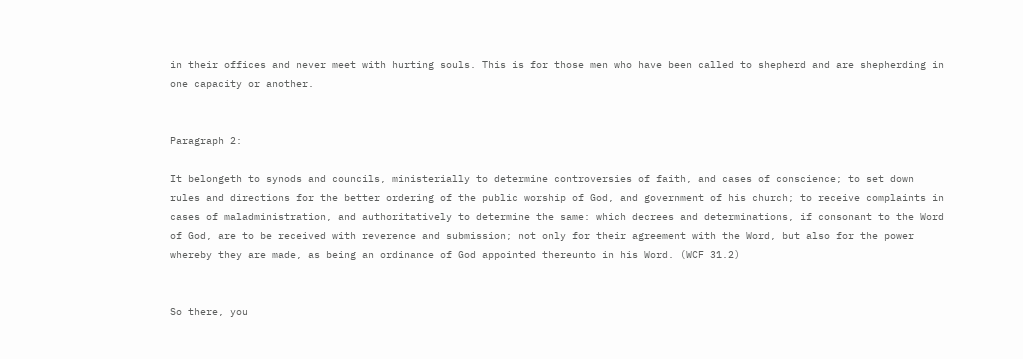in their offices and never meet with hurting souls. This is for those men who have been called to shepherd and are shepherding in one capacity or another.


Paragraph 2:

It belongeth to synods and councils, ministerially to determine controversies of faith, and cases of conscience; to set down rules and directions for the better ordering of the public worship of God, and government of his church; to receive complaints in cases of maladministration, and authoritatively to determine the same: which decrees and determinations, if consonant to the Word of God, are to be received with reverence and submission; not only for their agreement with the Word, but also for the power whereby they are made, as being an ordinance of God appointed thereunto in his Word. (WCF 31.2)


So there, you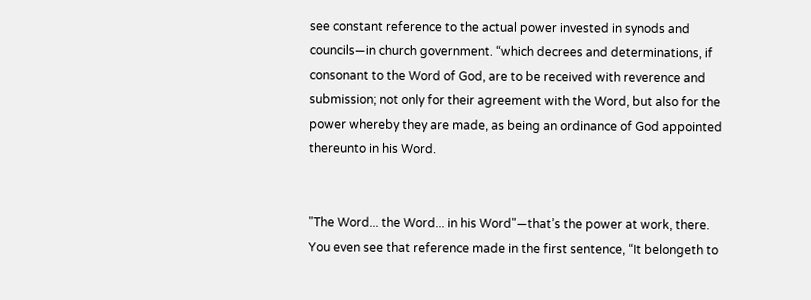see constant reference to the actual power invested in synods and councils—in church government. “which decrees and determinations, if consonant to the Word of God, are to be received with reverence and submission; not only for their agreement with the Word, but also for the power whereby they are made, as being an ordinance of God appointed thereunto in his Word.


"The Word... the Word... in his Word"—that’s the power at work, there. You even see that reference made in the first sentence, “It belongeth to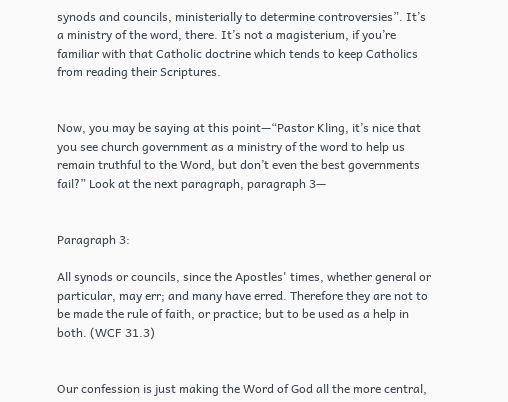synods and councils, ministerially to determine controversies”. It’s a ministry of the word, there. It’s not a magisterium, if you’re familiar with that Catholic doctrine which tends to keep Catholics from reading their Scriptures.


Now, you may be saying at this point—“Pastor Kling, it’s nice that you see church government as a ministry of the word to help us remain truthful to the Word, but don’t even the best governments fail?” Look at the next paragraph, paragraph 3—


Paragraph 3:

All synods or councils, since the Apostles' times, whether general or particular, may err; and many have erred. Therefore they are not to be made the rule of faith, or practice; but to be used as a help in both. (WCF 31.3)


Our confession is just making the Word of God all the more central,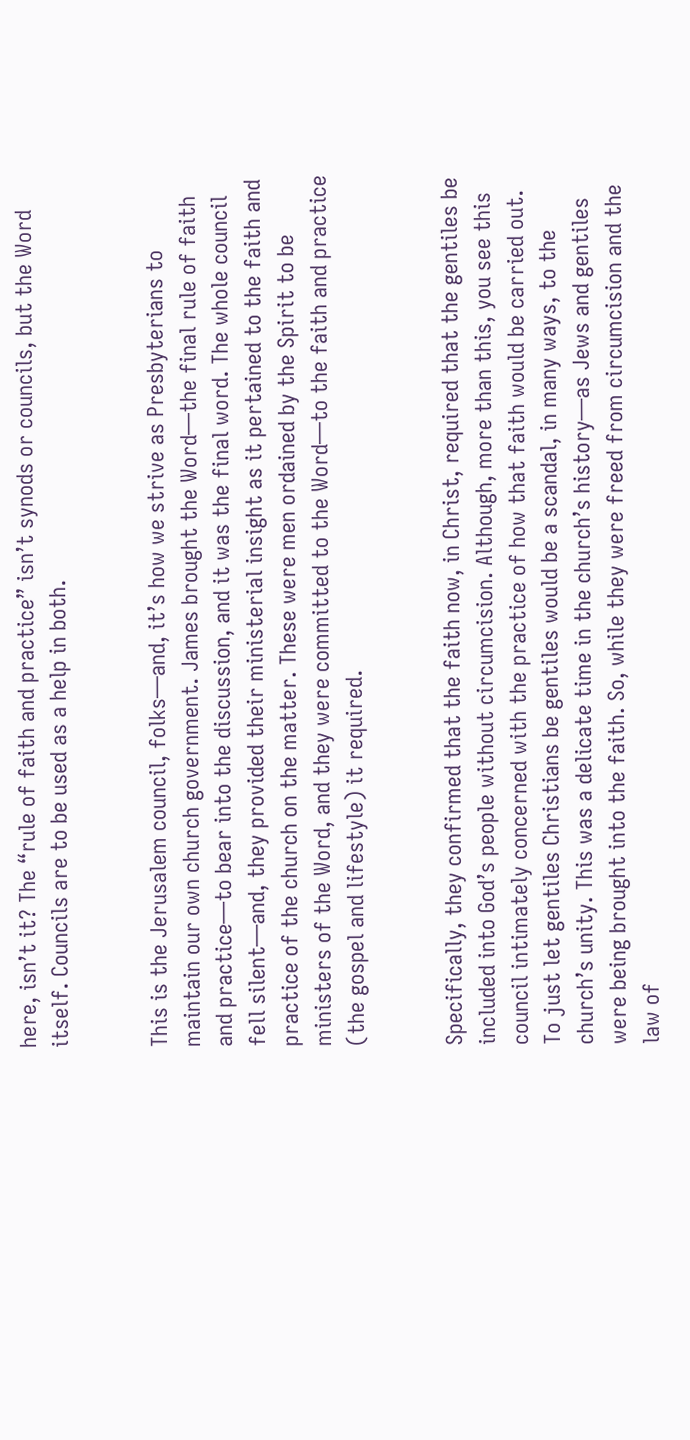here, isn’t it? The “rule of faith and practice” isn’t synods or councils, but the Word itself. Councils are to be used as a help in both.


This is the Jerusalem council, folks—and, it’s how we strive as Presbyterians to maintain our own church government. James brought the Word—the final rule of faith and practice—to bear into the discussion, and it was the final word. The whole council fell silent—and, they provided their ministerial insight as it pertained to the faith and practice of the church on the matter. These were men ordained by the Spirit to be ministers of the Word, and they were committed to the Word—to the faith and practice (the gospel and lifestyle) it required.


Specifically, they confirmed that the faith now, in Christ, required that the gentiles be included into God’s people without circumcision. Although, more than this, you see this council intimately concerned with the practice of how that faith would be carried out. To just let gentiles Christians be gentiles would be a scandal, in many ways, to the church’s unity. This was a delicate time in the church’s history—as Jews and gentiles were being brought into the faith. So, while they were freed from circumcision and the law of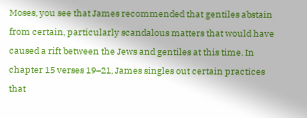Moses, you see that James recommended that gentiles abstain from certain, particularly scandalous matters that would have caused a rift between the Jews and gentiles at this time. In chapter 15 verses 19–21, James singles out certain practices that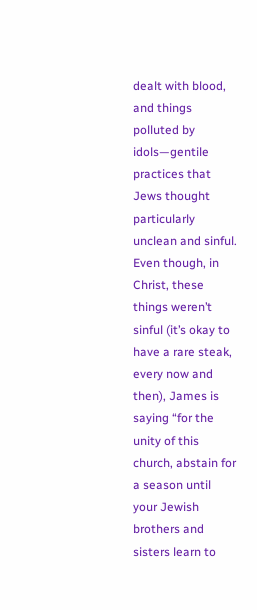dealt with blood, and things polluted by idols—gentile practices that Jews thought particularly unclean and sinful. Even though, in Christ, these things weren’t sinful (it’s okay to have a rare steak, every now and then), James is saying “for the unity of this church, abstain for a season until your Jewish brothers and sisters learn to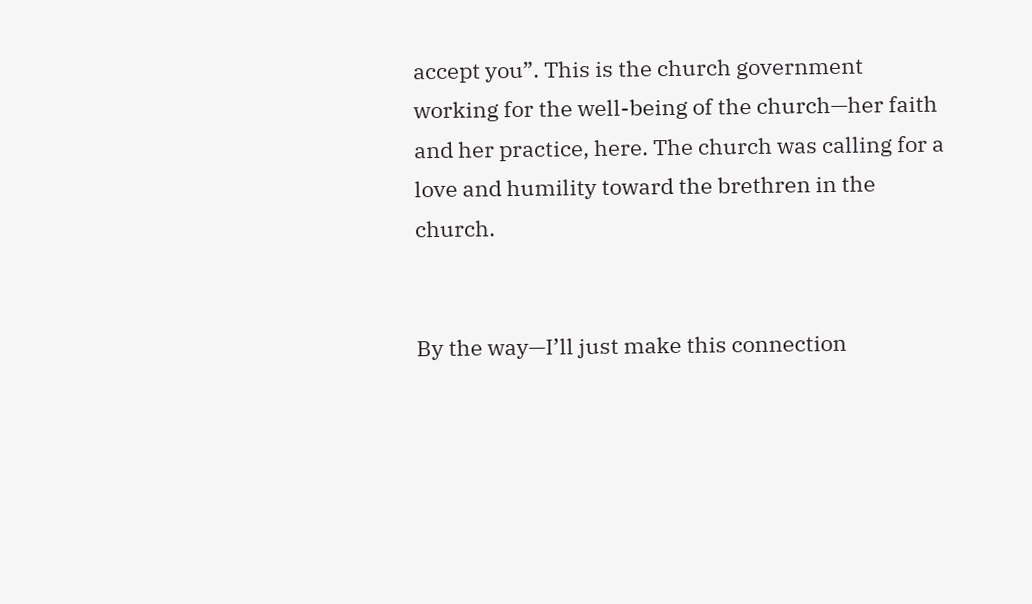accept you”. This is the church government working for the well-being of the church—her faith and her practice, here. The church was calling for a love and humility toward the brethren in the church.


By the way—I’ll just make this connection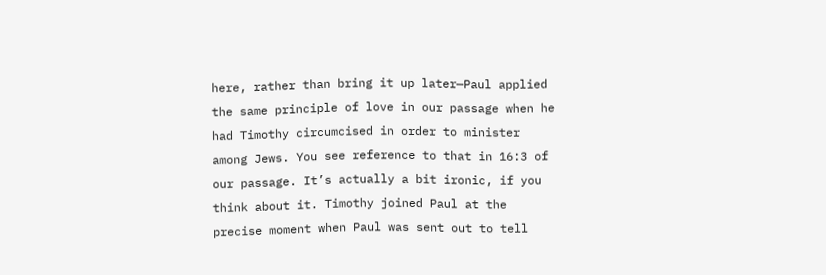here, rather than bring it up later—Paul applied the same principle of love in our passage when he had Timothy circumcised in order to minister among Jews. You see reference to that in 16:3 of our passage. It’s actually a bit ironic, if you think about it. Timothy joined Paul at the precise moment when Paul was sent out to tell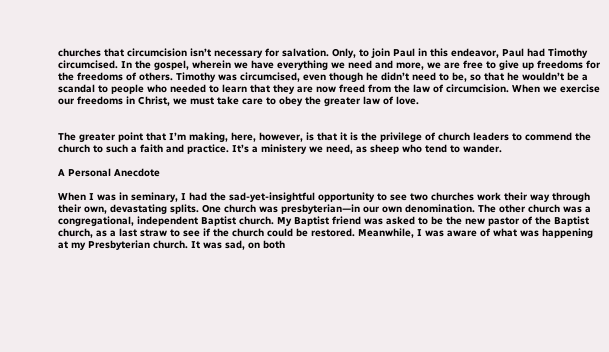churches that circumcision isn’t necessary for salvation. Only, to join Paul in this endeavor, Paul had Timothy circumcised. In the gospel, wherein we have everything we need and more, we are free to give up freedoms for the freedoms of others. Timothy was circumcised, even though he didn’t need to be, so that he wouldn’t be a scandal to people who needed to learn that they are now freed from the law of circumcision. When we exercise our freedoms in Christ, we must take care to obey the greater law of love.


The greater point that I’m making, here, however, is that it is the privilege of church leaders to commend the church to such a faith and practice. It’s a ministery we need, as sheep who tend to wander.

A Personal Anecdote

When I was in seminary, I had the sad-yet-insightful opportunity to see two churches work their way through their own, devastating splits. One church was presbyterian—in our own denomination. The other church was a congregational, independent Baptist church. My Baptist friend was asked to be the new pastor of the Baptist church, as a last straw to see if the church could be restored. Meanwhile, I was aware of what was happening at my Presbyterian church. It was sad, on both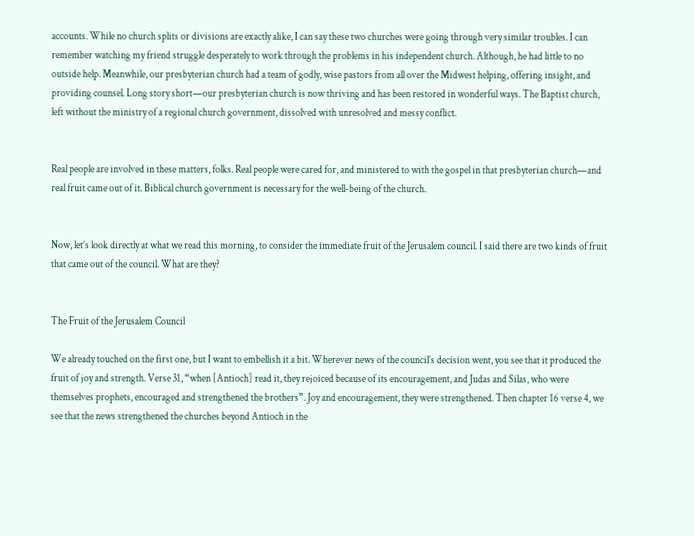accounts. While no church splits or divisions are exactly alike, I can say these two churches were going through very similar troubles. I can remember watching my friend struggle desperately to work through the problems in his independent church. Although, he had little to no outside help. Meanwhile, our presbyterian church had a team of godly, wise pastors from all over the Midwest helping, offering insight, and providing counsel. Long story short—our presbyterian church is now thriving and has been restored in wonderful ways. The Baptist church, left without the ministry of a regional church government, dissolved with unresolved and messy conflict.


Real people are involved in these matters, folks. Real people were cared for, and ministered to with the gospel in that presbyterian church—and real fruit came out of it. Biblical church government is necessary for the well-being of the church.


Now, let’s look directly at what we read this morning, to consider the immediate fruit of the Jerusalem council. I said there are two kinds of fruit that came out of the council. What are they?


The Fruit of the Jerusalem Council

We already touched on the first one, but I want to embellish it a bit. Wherever news of the council’s decision went, you see that it produced the fruit of joy and strength. Verse 31, “when [Antioch] read it, they rejoiced because of its encouragement, and Judas and Silas, who were themselves prophets, encouraged and strengthened the brothers”. Joy and encouragement, they were strengthened. Then chapter 16 verse 4, we see that the news strengthened the churches beyond Antioch in the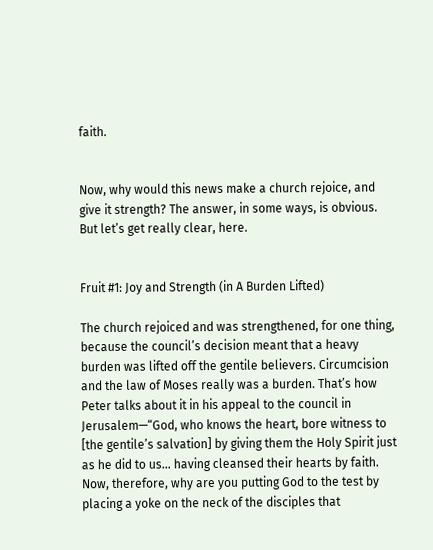faith.


Now, why would this news make a church rejoice, and give it strength? The answer, in some ways, is obvious. But let’s get really clear, here.


Fruit #1: Joy and Strength (in A Burden Lifted)

The church rejoiced and was strengthened, for one thing, because the council’s decision meant that a heavy burden was lifted off the gentile believers. Circumcision and the law of Moses really was a burden. That’s how Peter talks about it in his appeal to the council in Jerusalem—“God, who knows the heart, bore witness to [the gentile’s salvation] by giving them the Holy Spirit just as he did to us… having cleansed their hearts by faith. Now, therefore, why are you putting God to the test by placing a yoke on the neck of the disciples that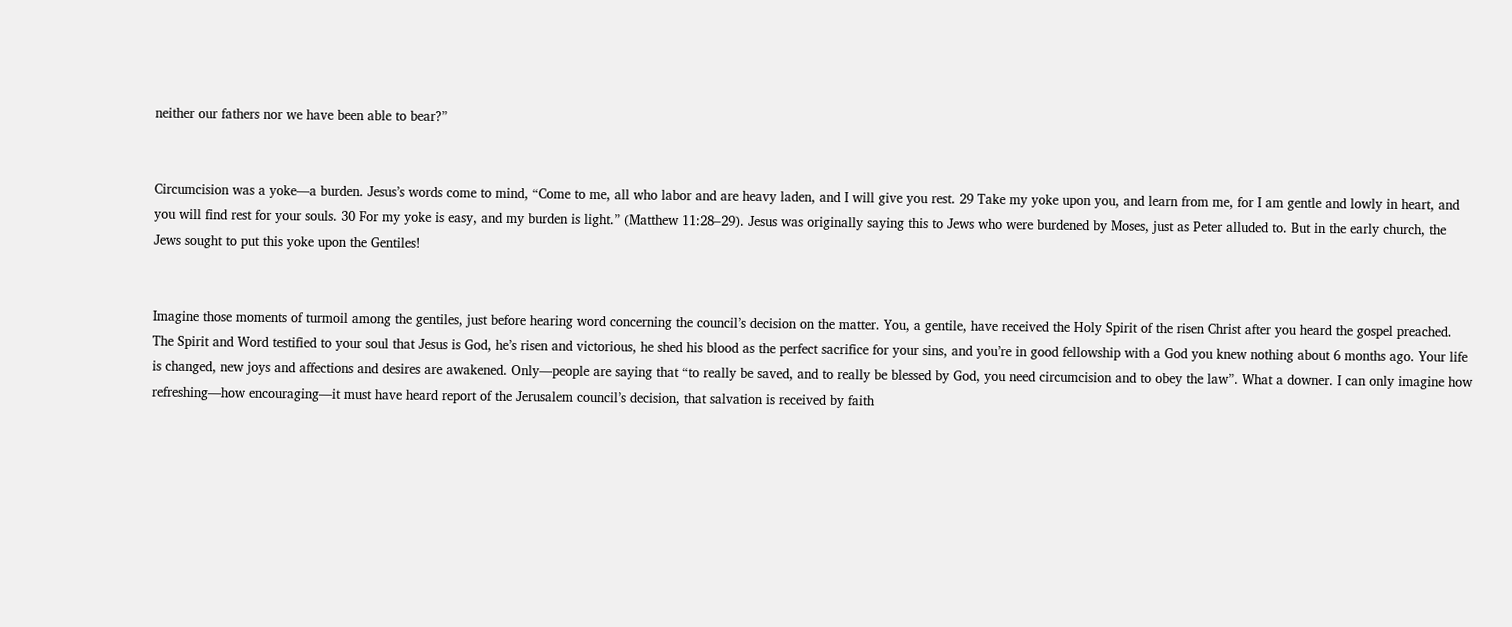neither our fathers nor we have been able to bear?”


Circumcision was a yoke—a burden. Jesus’s words come to mind, “Come to me, all who labor and are heavy laden, and I will give you rest. 29 Take my yoke upon you, and learn from me, for I am gentle and lowly in heart, and you will find rest for your souls. 30 For my yoke is easy, and my burden is light.” (Matthew 11:28–29). Jesus was originally saying this to Jews who were burdened by Moses, just as Peter alluded to. But in the early church, the Jews sought to put this yoke upon the Gentiles!


Imagine those moments of turmoil among the gentiles, just before hearing word concerning the council’s decision on the matter. You, a gentile, have received the Holy Spirit of the risen Christ after you heard the gospel preached. The Spirit and Word testified to your soul that Jesus is God, he’s risen and victorious, he shed his blood as the perfect sacrifice for your sins, and you’re in good fellowship with a God you knew nothing about 6 months ago. Your life is changed, new joys and affections and desires are awakened. Only—people are saying that “to really be saved, and to really be blessed by God, you need circumcision and to obey the law”. What a downer. I can only imagine how refreshing—how encouraging—it must have heard report of the Jerusalem council’s decision, that salvation is received by faith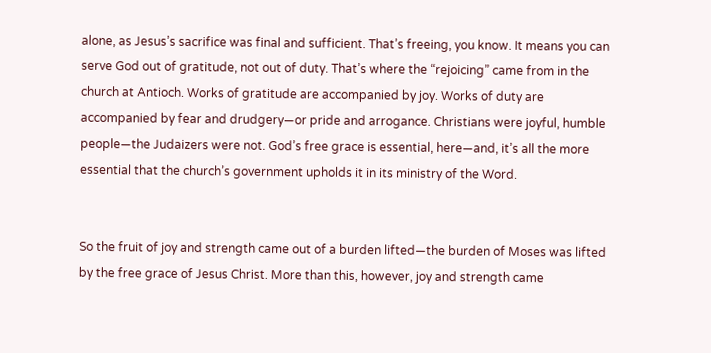alone, as Jesus’s sacrifice was final and sufficient. That’s freeing, you know. It means you can serve God out of gratitude, not out of duty. That’s where the “rejoicing” came from in the church at Antioch. Works of gratitude are accompanied by joy. Works of duty are accompanied by fear and drudgery—or pride and arrogance. Christians were joyful, humble people—the Judaizers were not. God’s free grace is essential, here—and, it’s all the more essential that the church’s government upholds it in its ministry of the Word.


So the fruit of joy and strength came out of a burden lifted—the burden of Moses was lifted by the free grace of Jesus Christ. More than this, however, joy and strength came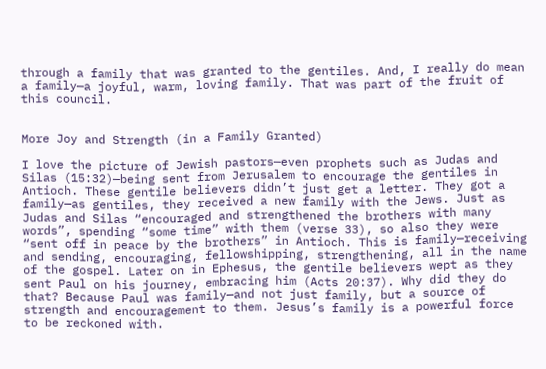through a family that was granted to the gentiles. And, I really do mean a family—a joyful, warm, loving family. That was part of the fruit of this council.


More Joy and Strength (in a Family Granted)

I love the picture of Jewish pastors—even prophets such as Judas and Silas (15:32)—being sent from Jerusalem to encourage the gentiles in Antioch. These gentile believers didn’t just get a letter. They got a family—as gentiles, they received a new family with the Jews. Just as Judas and Silas “encouraged and strengthened the brothers with many words”, spending “some time” with them (verse 33), so also they were “sent off in peace by the brothers” in Antioch. This is family—receiving and sending, encouraging, fellowshipping, strengthening, all in the name of the gospel. Later on in Ephesus, the gentile believers wept as they sent Paul on his journey, embracing him (Acts 20:37). Why did they do that? Because Paul was family—and not just family, but a source of strength and encouragement to them. Jesus’s family is a powerful force to be reckoned with.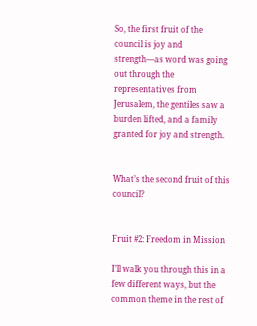So, the first fruit of the council is joy and strength—as word was going out through the representatives from Jerusalem, the gentiles saw a burden lifted, and a family granted for joy and strength.


What’s the second fruit of this council?


Fruit #2: Freedom in Mission

I’ll walk you through this in a few different ways, but the common theme in the rest of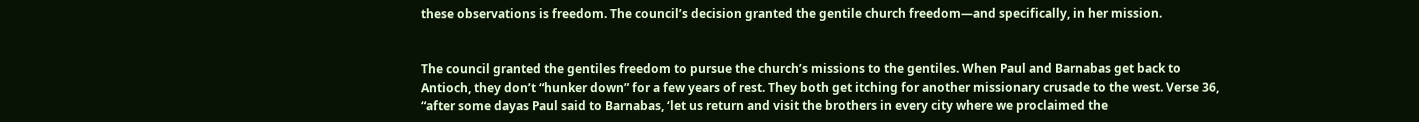these observations is freedom. The council’s decision granted the gentile church freedom—and specifically, in her mission.


The council granted the gentiles freedom to pursue the church’s missions to the gentiles. When Paul and Barnabas get back to Antioch, they don’t “hunker down” for a few years of rest. They both get itching for another missionary crusade to the west. Verse 36, “after some dayas Paul said to Barnabas, ‘let us return and visit the brothers in every city where we proclaimed the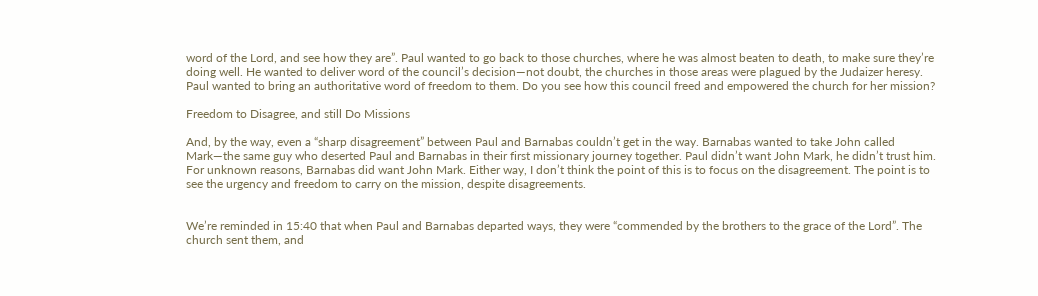word of the Lord, and see how they are”. Paul wanted to go back to those churches, where he was almost beaten to death, to make sure they’re doing well. He wanted to deliver word of the council’s decision—not doubt, the churches in those areas were plagued by the Judaizer heresy. Paul wanted to bring an authoritative word of freedom to them. Do you see how this council freed and empowered the church for her mission?

Freedom to Disagree, and still Do Missions

And, by the way, even a “sharp disagreement” between Paul and Barnabas couldn’t get in the way. Barnabas wanted to take John called Mark—the same guy who deserted Paul and Barnabas in their first missionary journey together. Paul didn’t want John Mark, he didn’t trust him. For unknown reasons, Barnabas did want John Mark. Either way, I don’t think the point of this is to focus on the disagreement. The point is to see the urgency and freedom to carry on the mission, despite disagreements.


We’re reminded in 15:40 that when Paul and Barnabas departed ways, they were “commended by the brothers to the grace of the Lord”. The church sent them, and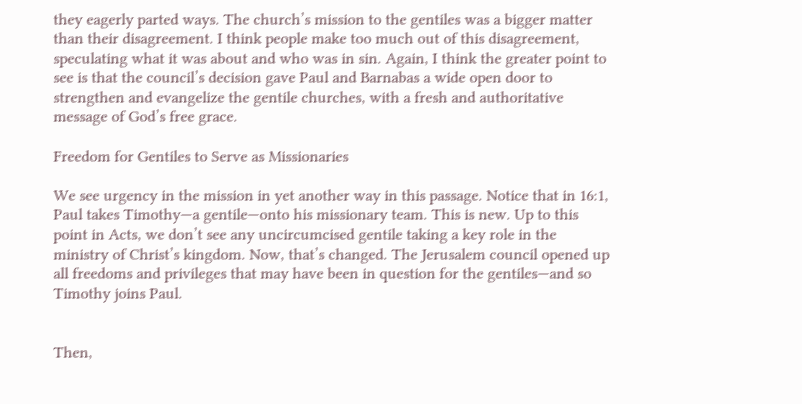they eagerly parted ways. The church’s mission to the gentiles was a bigger matter than their disagreement. I think people make too much out of this disagreement, speculating what it was about and who was in sin. Again, I think the greater point to see is that the council’s decision gave Paul and Barnabas a wide open door to strengthen and evangelize the gentile churches, with a fresh and authoritative message of God’s free grace.

Freedom for Gentiles to Serve as Missionaries

We see urgency in the mission in yet another way in this passage. Notice that in 16:1, Paul takes Timothy—a gentile—onto his missionary team. This is new. Up to this point in Acts, we don’t see any uncircumcised gentile taking a key role in the ministry of Christ’s kingdom. Now, that’s changed. The Jerusalem council opened up all freedoms and privileges that may have been in question for the gentiles—and so Timothy joins Paul.


Then,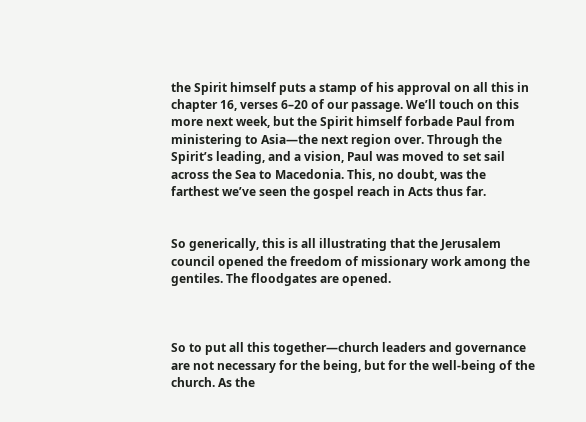the Spirit himself puts a stamp of his approval on all this in chapter 16, verses 6–20 of our passage. We’ll touch on this more next week, but the Spirit himself forbade Paul from ministering to Asia—the next region over. Through the Spirit’s leading, and a vision, Paul was moved to set sail across the Sea to Macedonia. This, no doubt, was the farthest we’ve seen the gospel reach in Acts thus far.


So generically, this is all illustrating that the Jerusalem council opened the freedom of missionary work among the gentiles. The floodgates are opened.



So to put all this together—church leaders and governance are not necessary for the being, but for the well-being of the church. As the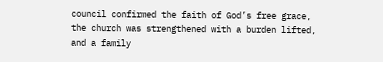council confirmed the faith of God’s free grace, the church was strengthened with a burden lifted, and a family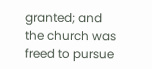granted; and the church was freed to pursue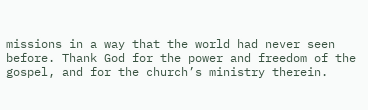missions in a way that the world had never seen before. Thank God for the power and freedom of the gospel, and for the church’s ministry therein.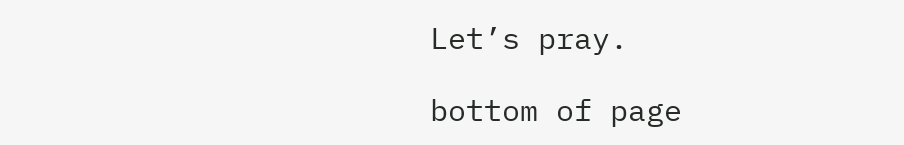Let’s pray.

bottom of page